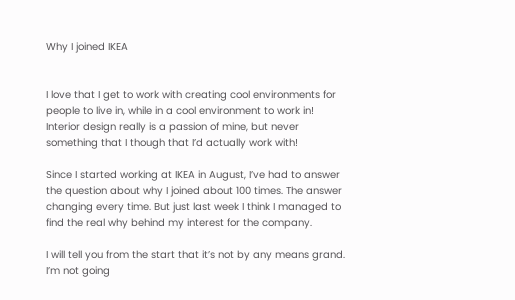Why I joined IKEA


I love that I get to work with creating cool environments for people to live in, while in a cool environment to work in! Interior design really is a passion of mine, but never something that I though that I’d actually work with!

Since I started working at IKEA in August, I’ve had to answer the question about why I joined about 100 times. The answer changing every time. But just last week I think I managed to find the real why behind my interest for the company.

I will tell you from the start that it’s not by any means grand. I’m not going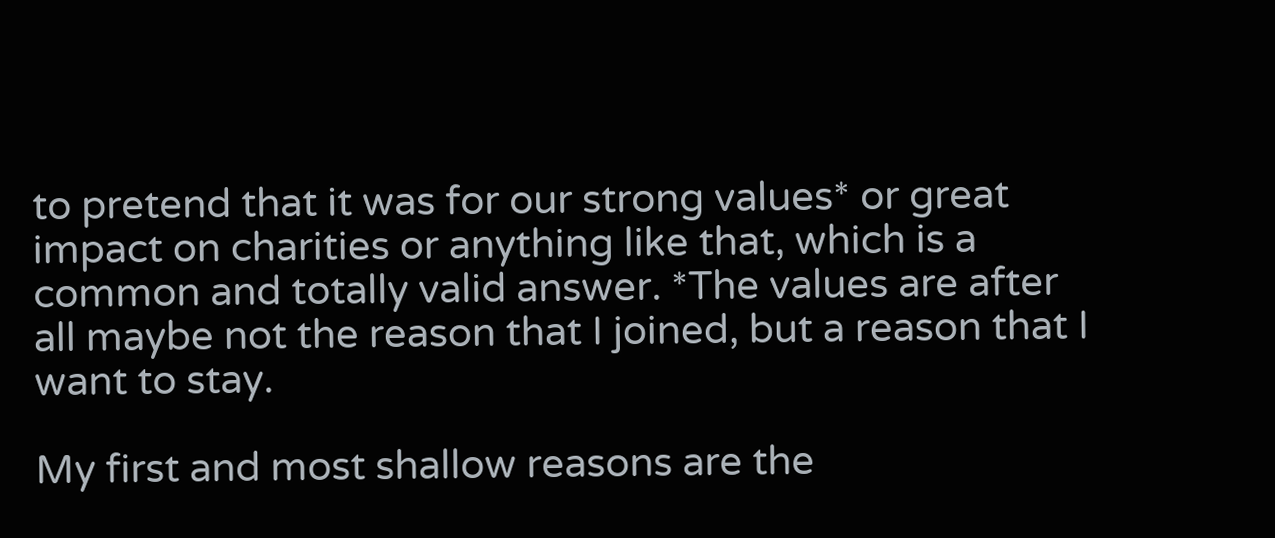to pretend that it was for our strong values* or great impact on charities or anything like that, which is a common and totally valid answer. *The values are after all maybe not the reason that I joined, but a reason that I want to stay.

My first and most shallow reasons are the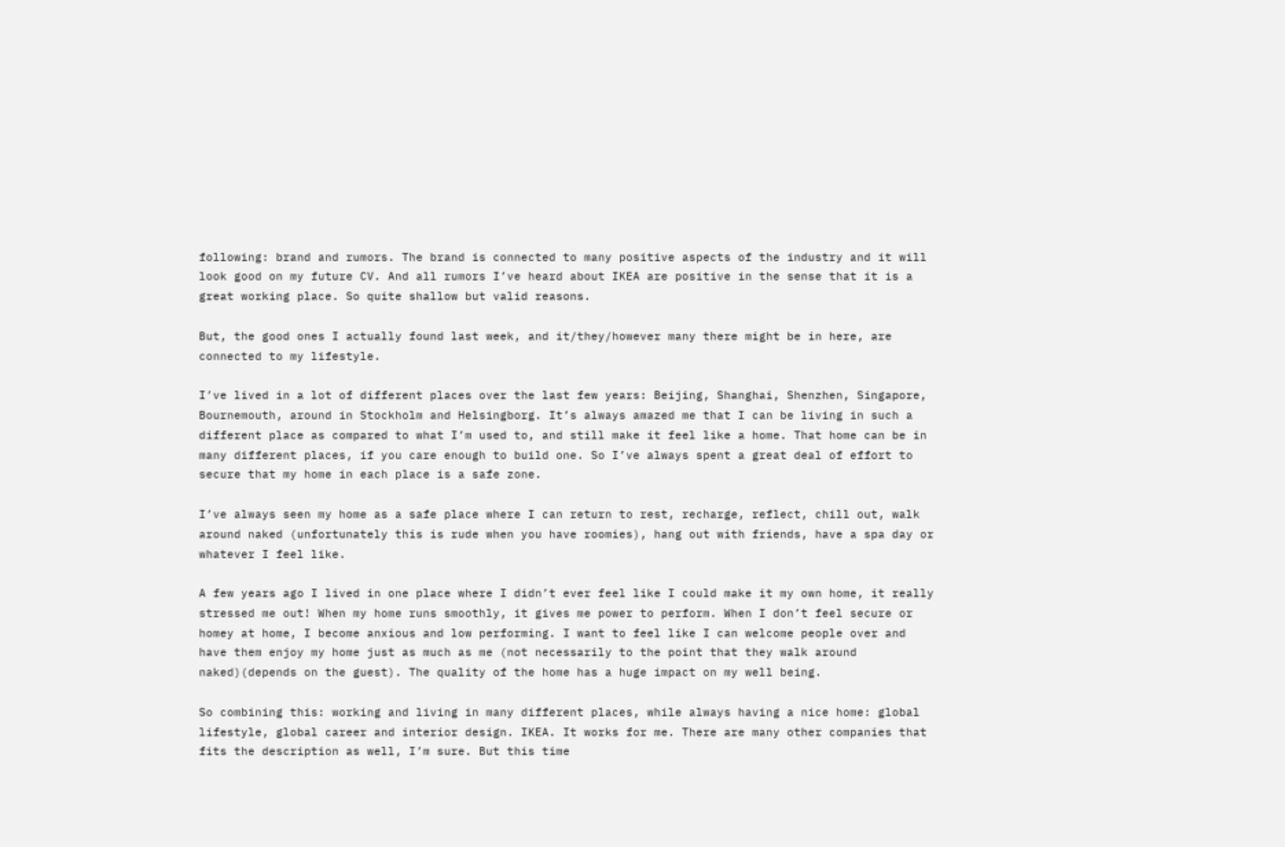following: brand and rumors. The brand is connected to many positive aspects of the industry and it will look good on my future CV. And all rumors I’ve heard about IKEA are positive in the sense that it is a great working place. So quite shallow but valid reasons.

But, the good ones I actually found last week, and it/they/however many there might be in here, are connected to my lifestyle.

I’ve lived in a lot of different places over the last few years: Beijing, Shanghai, Shenzhen, Singapore, Bournemouth, around in Stockholm and Helsingborg. It’s always amazed me that I can be living in such a different place as compared to what I’m used to, and still make it feel like a home. That home can be in many different places, if you care enough to build one. So I’ve always spent a great deal of effort to secure that my home in each place is a safe zone.

I’ve always seen my home as a safe place where I can return to rest, recharge, reflect, chill out, walk around naked (unfortunately this is rude when you have roomies), hang out with friends, have a spa day or whatever I feel like.

A few years ago I lived in one place where I didn’t ever feel like I could make it my own home, it really stressed me out! When my home runs smoothly, it gives me power to perform. When I don’t feel secure or homey at home, I become anxious and low performing. I want to feel like I can welcome people over and have them enjoy my home just as much as me (not necessarily to the point that they walk around naked)(depends on the guest). The quality of the home has a huge impact on my well being.

So combining this: working and living in many different places, while always having a nice home: global lifestyle, global career and interior design. IKEA. It works for me. There are many other companies that fits the description as well, I’m sure. But this time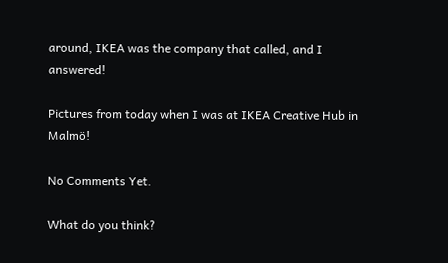around, IKEA was the company that called, and I answered!

Pictures from today when I was at IKEA Creative Hub in Malmö!

No Comments Yet.

What do you think?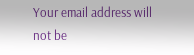Your email address will not be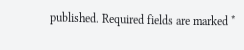published. Required fields are marked *